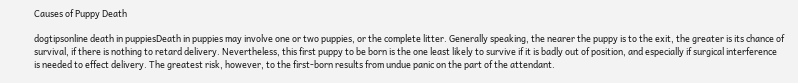Causes of Puppy Death

dogtipsonline death in puppiesDeath in puppies may involve one or two puppies, or the complete litter. Generally speaking, the nearer the puppy is to the exit, the greater is its chance of survival, if there is nothing to retard delivery. Nevertheless, this first puppy to be born is the one least likely to survive if it is badly out of position, and especially if surgical interference is needed to effect delivery. The greatest risk, however, to the first-born results from undue panic on the part of the attendant.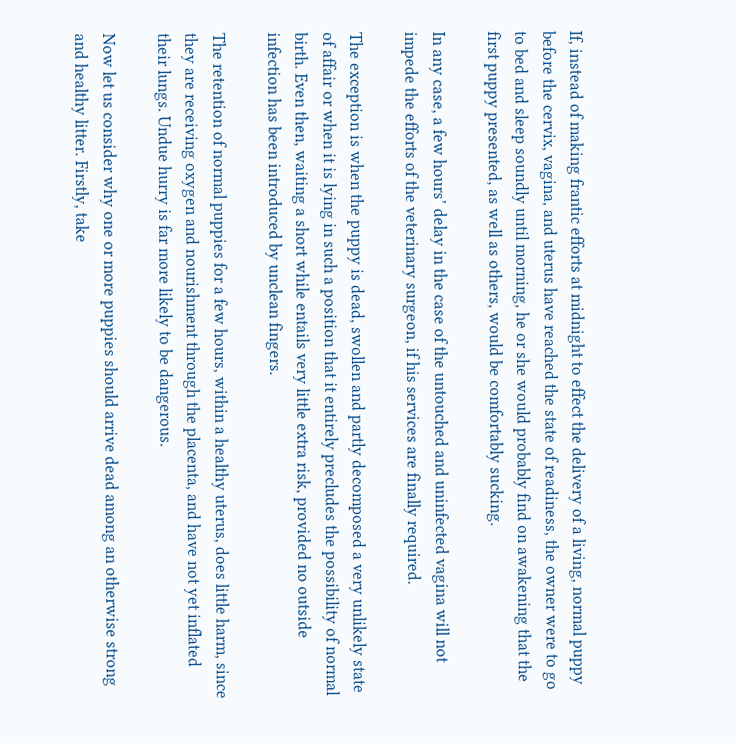If, instead of making frantic efforts at midnight to effect the delivery of a living, normal puppy before the cervix, vagina, and uterus have reached the state of readiness, the owner were to go to bed and sleep soundly until morning, he or she would probably find on awakening that the first puppy presented, as well as others, would be comfortably sucking.

In any case, a few hours’ delay in the case of the untouched and uninfected vagina will not impede the efforts of the veterinary surgeon, if his services are finally required.

The exception is when the puppy is dead, swollen and partly decomposed a very unlikely state of affair or when it is lying in such a position that it entirely precludes the possibility of normal birth. Even then, waiting a short while entails very little extra risk, provided no outside infection has been introduced by unclean fingers.

The retention of normal puppies for a few hours, within a healthy uterus, does little harm, since they are receiving oxygen and nourishment through the placenta, and have not yet inflated their lungs. Undue hurry is far more likely to be dangerous.

Now let us consider why one or more puppies should arrive dead among an otherwise strong and healthy litter. Firstly, take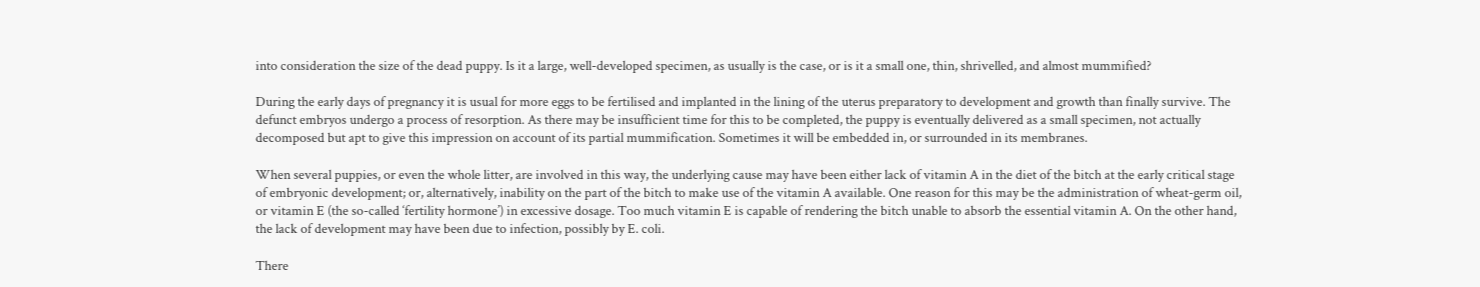into consideration the size of the dead puppy. Is it a large, well-developed specimen, as usually is the case, or is it a small one, thin, shrivelled, and almost mummified?

During the early days of pregnancy it is usual for more eggs to be fertilised and implanted in the lining of the uterus preparatory to development and growth than finally survive. The defunct embryos undergo a process of resorption. As there may be insufficient time for this to be completed, the puppy is eventually delivered as a small specimen, not actually decomposed but apt to give this impression on account of its partial mummification. Sometimes it will be embedded in, or surrounded in its membranes.

When several puppies, or even the whole litter, are involved in this way, the underlying cause may have been either lack of vitamin A in the diet of the bitch at the early critical stage of embryonic development; or, alternatively, inability on the part of the bitch to make use of the vitamin A available. One reason for this may be the administration of wheat-germ oil, or vitamin E (the so-called ‘fertility hormone’) in excessive dosage. Too much vitamin E is capable of rendering the bitch unable to absorb the essential vitamin A. On the other hand, the lack of development may have been due to infection, possibly by E. coli.

There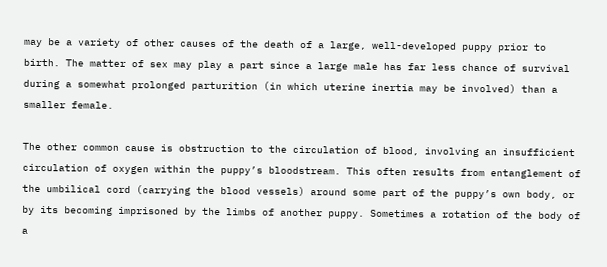may be a variety of other causes of the death of a large, well-developed puppy prior to birth. The matter of sex may play a part since a large male has far less chance of survival during a somewhat prolonged parturition (in which uterine inertia may be involved) than a smaller female.

The other common cause is obstruction to the circulation of blood, involving an insufficient circulation of oxygen within the puppy’s bloodstream. This often results from entanglement of the umbilical cord (carrying the blood vessels) around some part of the puppy’s own body, or by its becoming imprisoned by the limbs of another puppy. Sometimes a rotation of the body of a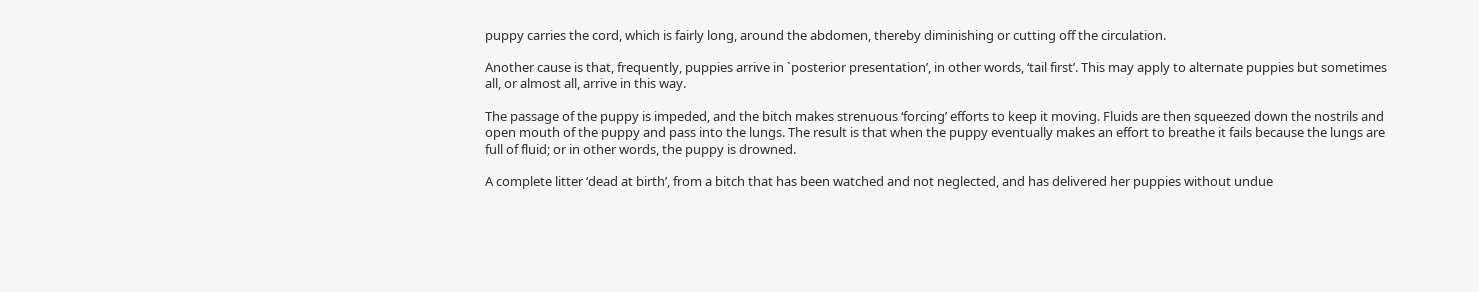puppy carries the cord, which is fairly long, around the abdomen, thereby diminishing or cutting off the circulation.

Another cause is that, frequently, puppies arrive in `posterior presentation’, in other words, ‘tail first’. This may apply to alternate puppies but sometimes all, or almost all, arrive in this way.

The passage of the puppy is impeded, and the bitch makes strenuous ‘forcing’ efforts to keep it moving. Fluids are then squeezed down the nostrils and open mouth of the puppy and pass into the lungs. The result is that when the puppy eventually makes an effort to breathe it fails because the lungs are full of fluid; or in other words, the puppy is drowned.

A complete litter ‘dead at birth’, from a bitch that has been watched and not neglected, and has delivered her puppies without undue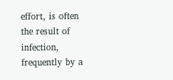effort, is often the result of infection, frequently by a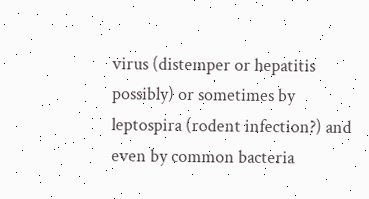virus (distemper or hepatitis possibly) or sometimes by leptospira (rodent infection?) and even by common bacteria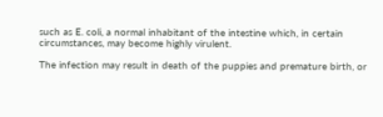such as E. coli, a normal inhabitant of the intestine which, in certain circumstances, may become highly virulent.

The infection may result in death of the puppies and premature birth, or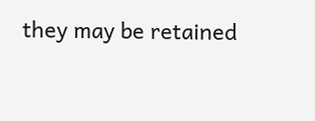they may be retained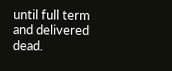until full term and delivered dead.